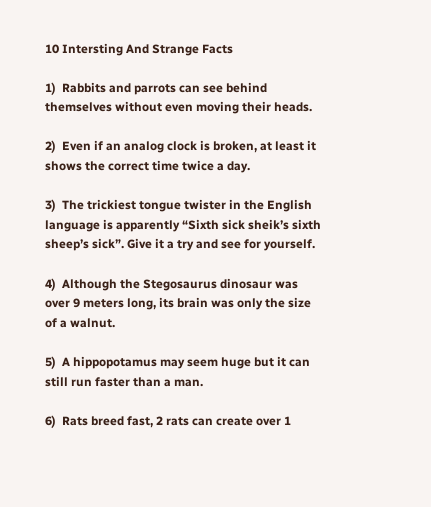10 Intersting And Strange Facts

1)  Rabbits and parrots can see behind themselves without even moving their heads.

2)  Even if an analog clock is broken, at least it shows the correct time twice a day.

3)  The trickiest tongue twister in the English language is apparently “Sixth sick sheik’s sixth sheep’s sick”. Give it a try and see for yourself.

4)  Although the Stegosaurus dinosaur was over 9 meters long, its brain was only the size of a walnut.

5)  A hippopotamus may seem huge but it can still run faster than a man.

6)  Rats breed fast, 2 rats can create over 1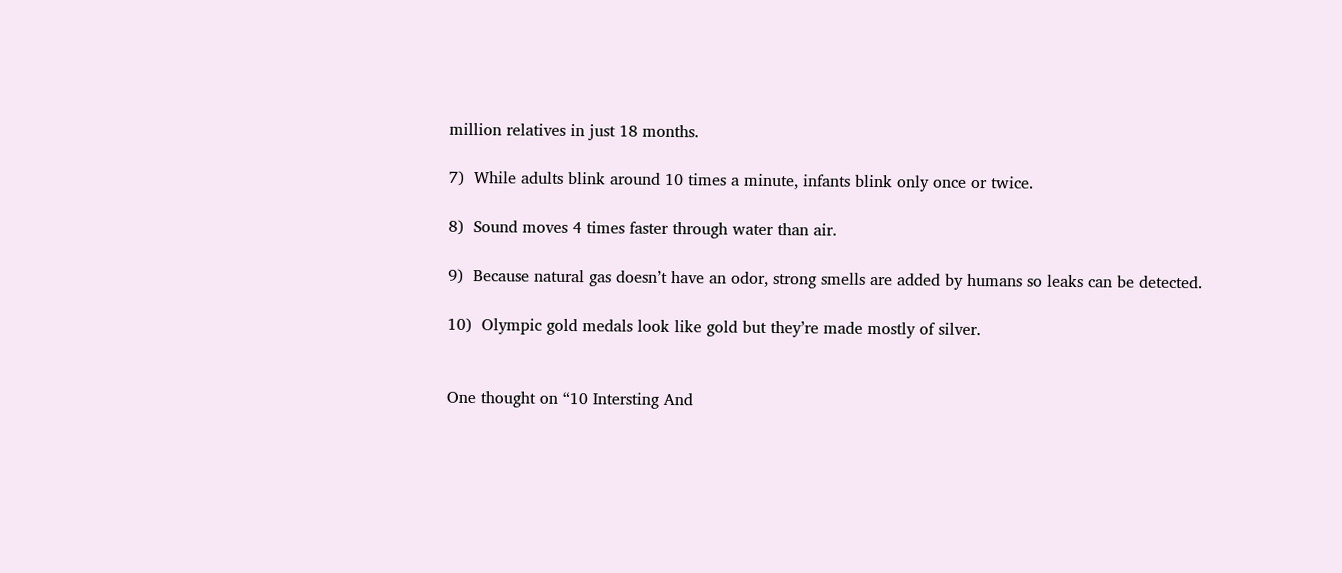million relatives in just 18 months.

7)  While adults blink around 10 times a minute, infants blink only once or twice.

8)  Sound moves 4 times faster through water than air.

9)  Because natural gas doesn’t have an odor, strong smells are added by humans so leaks can be detected.

10)  Olympic gold medals look like gold but they’re made mostly of silver.


One thought on “10 Intersting And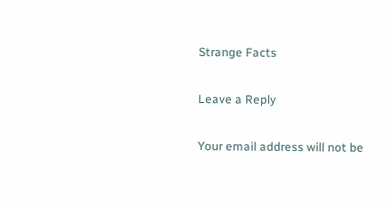Strange Facts

Leave a Reply

Your email address will not be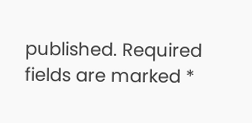published. Required fields are marked *